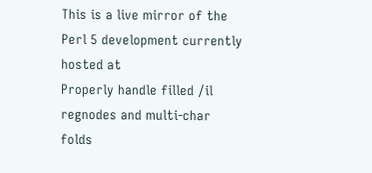This is a live mirror of the Perl 5 development currently hosted at
Properly handle filled /il regnodes and multi-char folds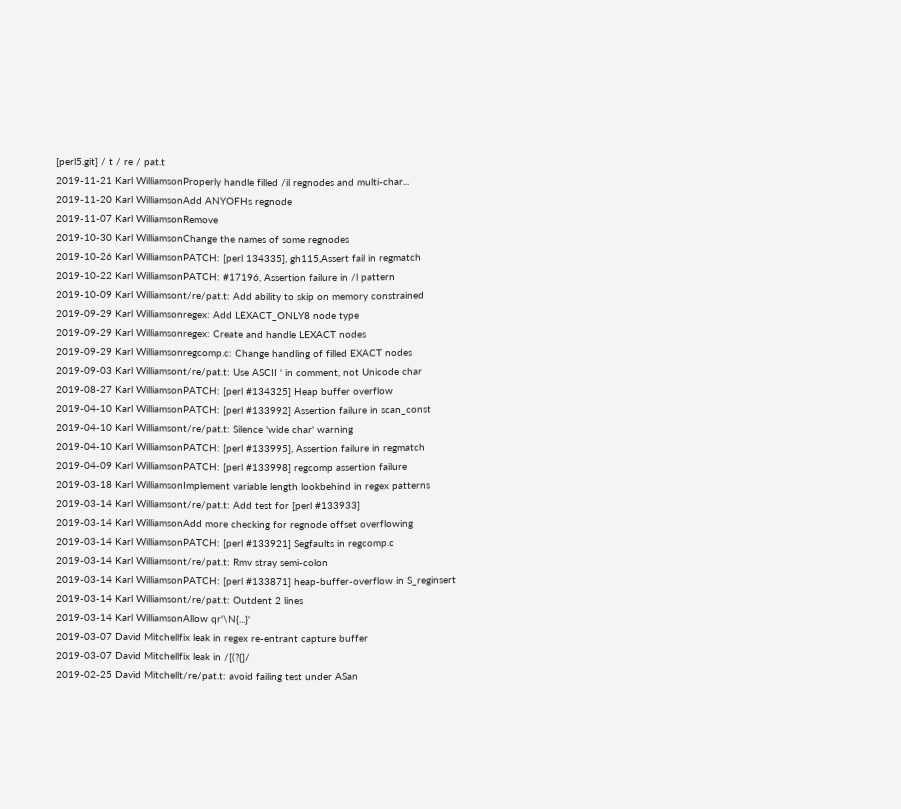[perl5.git] / t / re / pat.t
2019-11-21 Karl WilliamsonProperly handle filled /il regnodes and multi-char...
2019-11-20 Karl WilliamsonAdd ANYOFHs regnode
2019-11-07 Karl WilliamsonRemove
2019-10-30 Karl WilliamsonChange the names of some regnodes
2019-10-26 Karl WilliamsonPATCH: [perl 134335], gh115,Assert fail in regmatch
2019-10-22 Karl WilliamsonPATCH: #17196, Assertion failure in /l pattern
2019-10-09 Karl Williamsont/re/pat.t: Add ability to skip on memory constrained
2019-09-29 Karl Williamsonregex: Add LEXACT_ONLY8 node type
2019-09-29 Karl Williamsonregex: Create and handle LEXACT nodes
2019-09-29 Karl Williamsonregcomp.c: Change handling of filled EXACT nodes
2019-09-03 Karl Williamsont/re/pat.t: Use ASCII ' in comment, not Unicode char
2019-08-27 Karl WilliamsonPATCH: [perl #134325] Heap buffer overflow
2019-04-10 Karl WilliamsonPATCH: [perl #133992] Assertion failure in scan_const
2019-04-10 Karl Williamsont/re/pat.t: Silence 'wide char' warning
2019-04-10 Karl WilliamsonPATCH: [perl #133995], Assertion failure in regmatch
2019-04-09 Karl WilliamsonPATCH: [perl #133998] regcomp assertion failure
2019-03-18 Karl WilliamsonImplement variable length lookbehind in regex patterns
2019-03-14 Karl Williamsont/re/pat.t: Add test for [perl #133933]
2019-03-14 Karl WilliamsonAdd more checking for regnode offset overflowing
2019-03-14 Karl WilliamsonPATCH: [perl #133921] Segfaults in regcomp.c
2019-03-14 Karl Williamsont/re/pat.t: Rmv stray semi-colon
2019-03-14 Karl WilliamsonPATCH: [perl #133871] heap-buffer-overflow in S_reginsert
2019-03-14 Karl Williamsont/re/pat.t: Outdent 2 lines
2019-03-14 Karl WilliamsonAllow qr'\N{...}'
2019-03-07 David Mitchellfix leak in regex re-entrant capture buffer
2019-03-07 David Mitchellfix leak in /[(?{]/
2019-02-25 David Mitchellt/re/pat.t: avoid failing test under ASan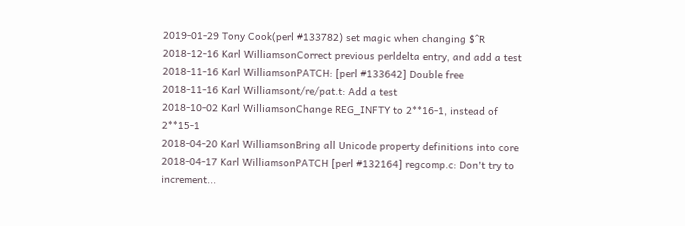2019-01-29 Tony Cook(perl #133782) set magic when changing $^R
2018-12-16 Karl WilliamsonCorrect previous perldelta entry, and add a test
2018-11-16 Karl WilliamsonPATCH: [perl #133642] Double free
2018-11-16 Karl Williamsont/re/pat.t: Add a test
2018-10-02 Karl WilliamsonChange REG_INFTY to 2**16-1, instead of 2**15-1
2018-04-20 Karl WilliamsonBring all Unicode property definitions into core
2018-04-17 Karl WilliamsonPATCH [perl #132164] regcomp.c: Don't try to increment...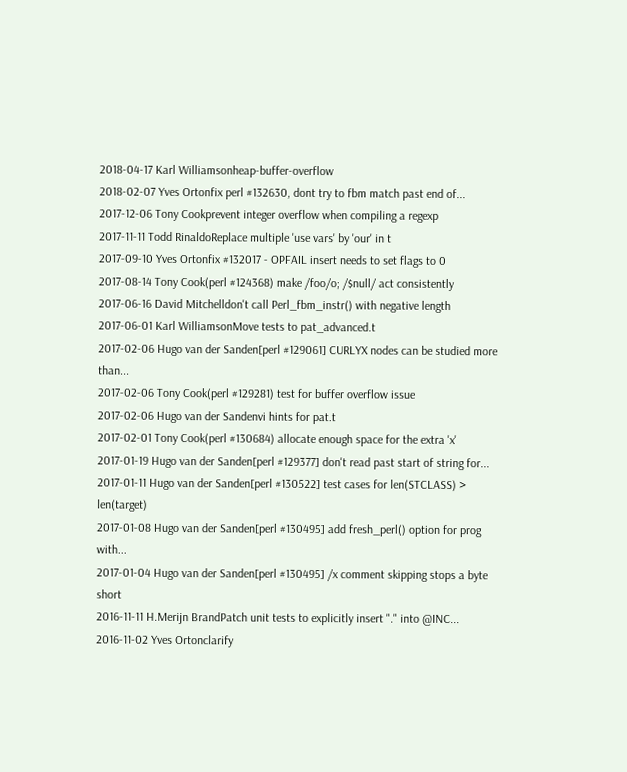2018-04-17 Karl Williamsonheap-buffer-overflow
2018-02-07 Yves Ortonfix perl #132630, dont try to fbm match past end of...
2017-12-06 Tony Cookprevent integer overflow when compiling a regexp
2017-11-11 Todd RinaldoReplace multiple 'use vars' by 'our' in t
2017-09-10 Yves Ortonfix #132017 - OPFAIL insert needs to set flags to 0
2017-08-14 Tony Cook(perl #124368) make /foo/o; /$null/ act consistently
2017-06-16 David Mitchelldon't call Perl_fbm_instr() with negative length
2017-06-01 Karl WilliamsonMove tests to pat_advanced.t
2017-02-06 Hugo van der Sanden[perl #129061] CURLYX nodes can be studied more than...
2017-02-06 Tony Cook(perl #129281) test for buffer overflow issue
2017-02-06 Hugo van der Sandenvi hints for pat.t
2017-02-01 Tony Cook(perl #130684) allocate enough space for the extra 'x'
2017-01-19 Hugo van der Sanden[perl #129377] don't read past start of string for...
2017-01-11 Hugo van der Sanden[perl #130522] test cases for len(STCLASS) > len(target)
2017-01-08 Hugo van der Sanden[perl #130495] add fresh_perl() option for prog with...
2017-01-04 Hugo van der Sanden[perl #130495] /x comment skipping stops a byte short
2016-11-11 H.Merijn BrandPatch unit tests to explicitly insert "." into @INC...
2016-11-02 Yves Ortonclarify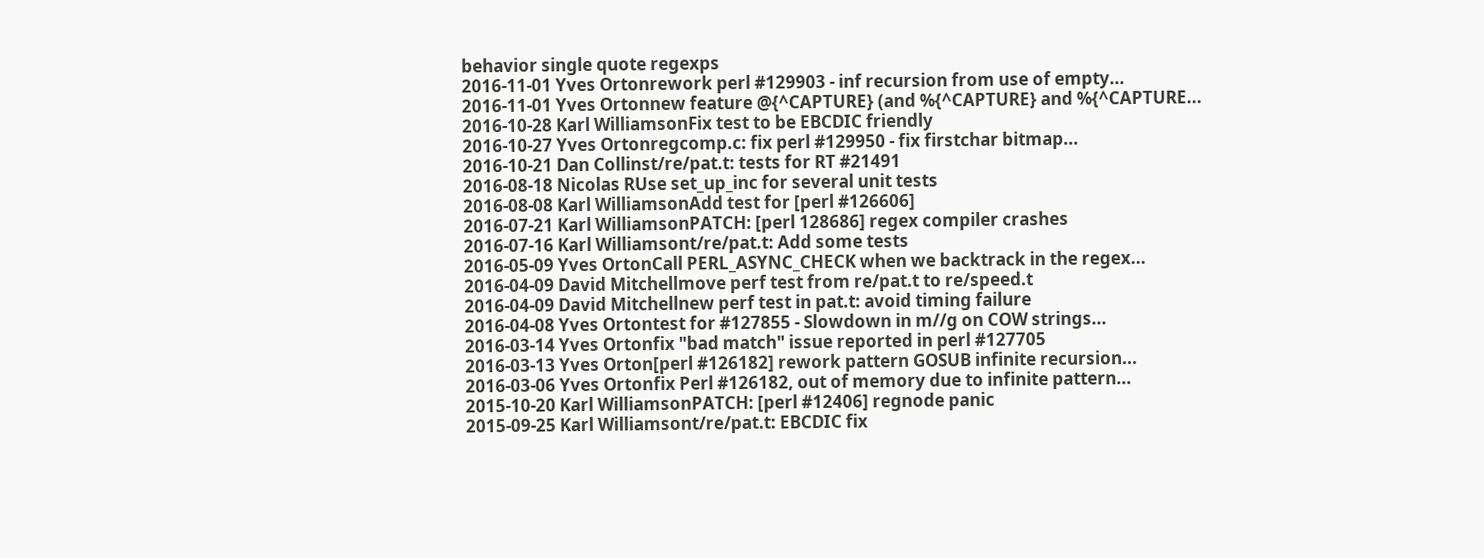behavior single quote regexps
2016-11-01 Yves Ortonrework perl #129903 - inf recursion from use of empty...
2016-11-01 Yves Ortonnew feature @{^CAPTURE} (and %{^CAPTURE} and %{^CAPTURE...
2016-10-28 Karl WilliamsonFix test to be EBCDIC friendly
2016-10-27 Yves Ortonregcomp.c: fix perl #129950 - fix firstchar bitmap...
2016-10-21 Dan Collinst/re/pat.t: tests for RT #21491
2016-08-18 Nicolas RUse set_up_inc for several unit tests
2016-08-08 Karl WilliamsonAdd test for [perl #126606]
2016-07-21 Karl WilliamsonPATCH: [perl 128686] regex compiler crashes
2016-07-16 Karl Williamsont/re/pat.t: Add some tests
2016-05-09 Yves OrtonCall PERL_ASYNC_CHECK when we backtrack in the regex...
2016-04-09 David Mitchellmove perf test from re/pat.t to re/speed.t
2016-04-09 David Mitchellnew perf test in pat.t: avoid timing failure
2016-04-08 Yves Ortontest for #127855 - Slowdown in m//g on COW strings...
2016-03-14 Yves Ortonfix "bad match" issue reported in perl #127705
2016-03-13 Yves Orton[perl #126182] rework pattern GOSUB infinite recursion...
2016-03-06 Yves Ortonfix Perl #126182, out of memory due to infinite pattern...
2015-10-20 Karl WilliamsonPATCH: [perl #12406] regnode panic
2015-09-25 Karl Williamsont/re/pat.t: EBCDIC fix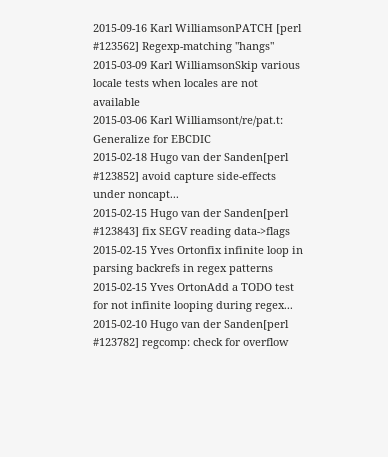2015-09-16 Karl WilliamsonPATCH [perl #123562] Regexp-matching "hangs"
2015-03-09 Karl WilliamsonSkip various locale tests when locales are not available
2015-03-06 Karl Williamsont/re/pat.t: Generalize for EBCDIC
2015-02-18 Hugo van der Sanden[perl #123852] avoid capture side-effects under noncapt...
2015-02-15 Hugo van der Sanden[perl #123843] fix SEGV reading data->flags
2015-02-15 Yves Ortonfix infinite loop in parsing backrefs in regex patterns
2015-02-15 Yves OrtonAdd a TODO test for not infinite looping during regex...
2015-02-10 Hugo van der Sanden[perl #123782] regcomp: check for overflow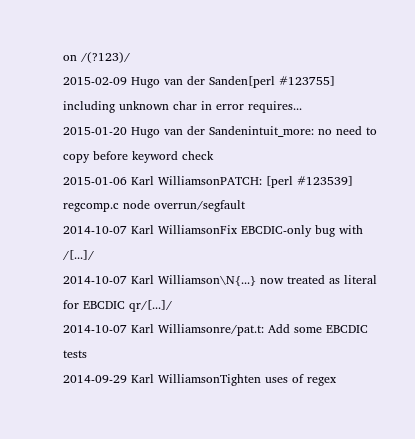on /(?123)/
2015-02-09 Hugo van der Sanden[perl #123755] including unknown char in error requires...
2015-01-20 Hugo van der Sandenintuit_more: no need to copy before keyword check
2015-01-06 Karl WilliamsonPATCH: [perl #123539] regcomp.c node overrun/segfault
2014-10-07 Karl WilliamsonFix EBCDIC-only bug with /[...]/
2014-10-07 Karl Williamson\N{...} now treated as literal for EBCDIC qr/[...]/
2014-10-07 Karl Williamsonre/pat.t: Add some EBCDIC tests
2014-09-29 Karl WilliamsonTighten uses of regex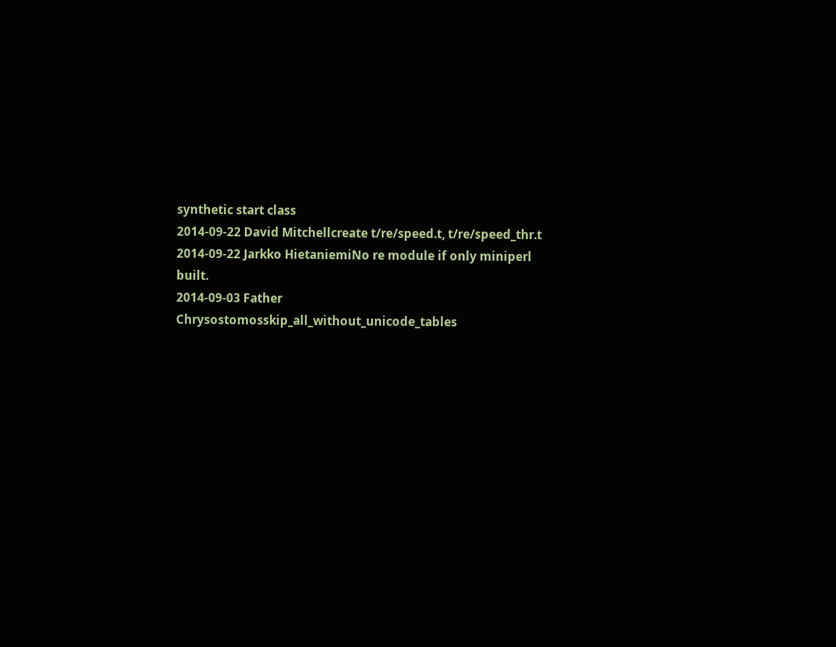synthetic start class
2014-09-22 David Mitchellcreate t/re/speed.t, t/re/speed_thr.t
2014-09-22 Jarkko HietaniemiNo re module if only miniperl built.
2014-09-03 Father Chrysostomosskip_all_without_unicode_tables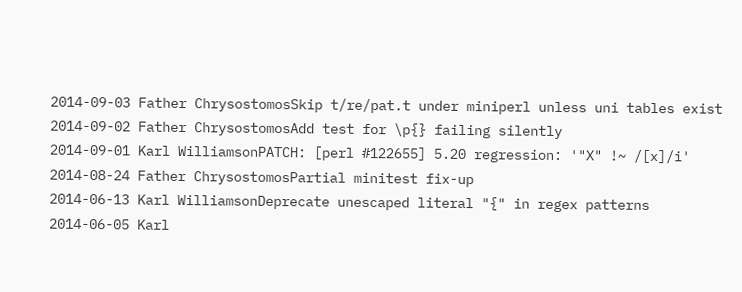2014-09-03 Father ChrysostomosSkip t/re/pat.t under miniperl unless uni tables exist
2014-09-02 Father ChrysostomosAdd test for \p{} failing silently
2014-09-01 Karl WilliamsonPATCH: [perl #122655] 5.20 regression: '"X" !~ /[x]/i'
2014-08-24 Father ChrysostomosPartial minitest fix-up
2014-06-13 Karl WilliamsonDeprecate unescaped literal "{" in regex patterns
2014-06-05 Karl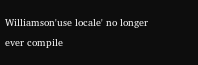Williamson'use locale' no longer ever compile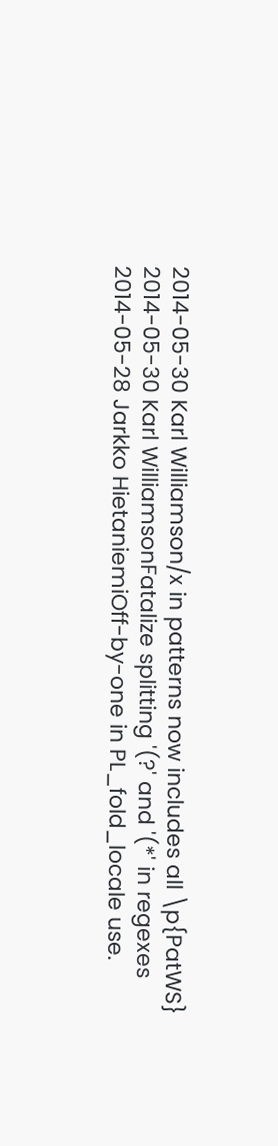2014-05-30 Karl Williamson/x in patterns now includes all \p{PatWS}
2014-05-30 Karl WilliamsonFatalize splitting '(?' and '(*' in regexes
2014-05-28 Jarkko HietaniemiOff-by-one in PL_fold_locale use.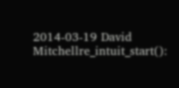2014-03-19 David Mitchellre_intuit_start():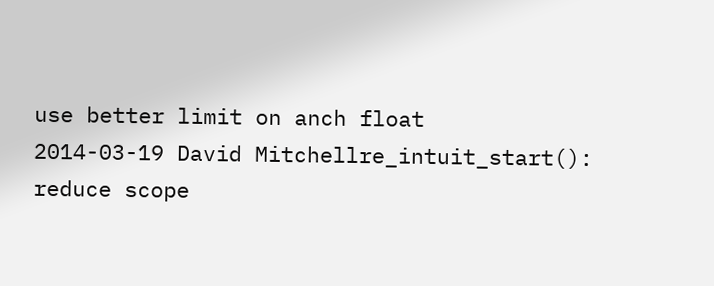use better limit on anch float
2014-03-19 David Mitchellre_intuit_start(): reduce scope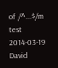of /^...$/m test
2014-03-19 David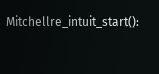Mitchellre_intuit_start():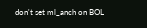don't set ml_anch on BOL